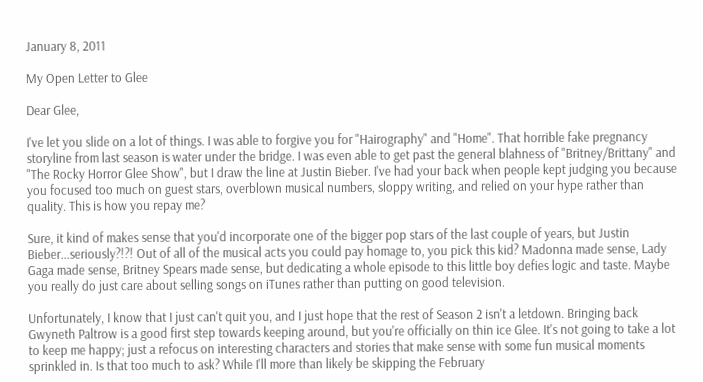January 8, 2011

My Open Letter to Glee

Dear Glee,

I've let you slide on a lot of things. I was able to forgive you for "Hairography" and "Home". That horrible fake pregnancy storyline from last season is water under the bridge. I was even able to get past the general blahness of "Britney/Brittany" and "The Rocky Horror Glee Show", but I draw the line at Justin Bieber. I've had your back when people kept judging you because you focused too much on guest stars, overblown musical numbers, sloppy writing, and relied on your hype rather than quality. This is how you repay me?

Sure, it kind of makes sense that you'd incorporate one of the bigger pop stars of the last couple of years, but Justin Bieber...seriously?!?! Out of all of the musical acts you could pay homage to, you pick this kid? Madonna made sense, Lady Gaga made sense, Britney Spears made sense, but dedicating a whole episode to this little boy defies logic and taste. Maybe you really do just care about selling songs on iTunes rather than putting on good television.

Unfortunately, I know that I just can't quit you, and I just hope that the rest of Season 2 isn't a letdown. Bringing back Gwyneth Paltrow is a good first step towards keeping around, but you're officially on thin ice Glee. It's not going to take a lot to keep me happy; just a refocus on interesting characters and stories that make sense with some fun musical moments sprinkled in. Is that too much to ask? While I'll more than likely be skipping the February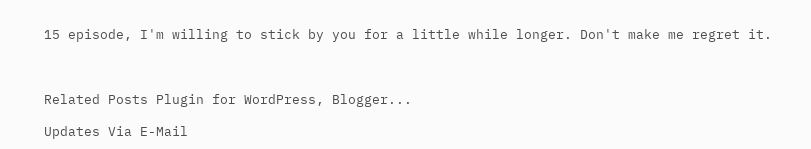15 episode, I'm willing to stick by you for a little while longer. Don't make me regret it.



Related Posts Plugin for WordPress, Blogger...

Updates Via E-Mail